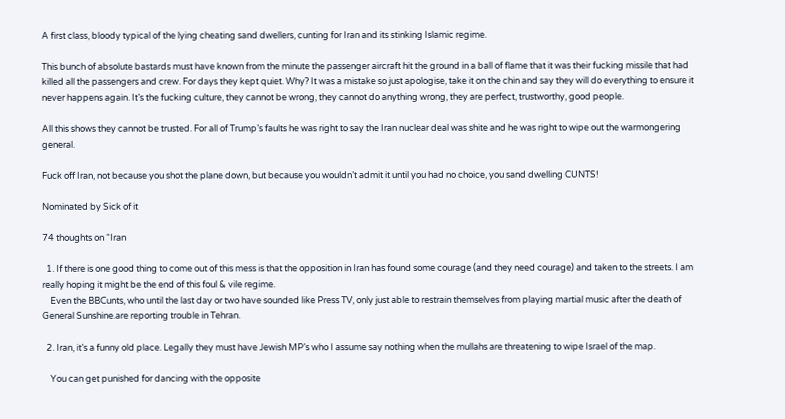A first class, bloody typical of the lying cheating sand dwellers, cunting for Iran and its stinking Islamic regime.

This bunch of absolute bastards must have known from the minute the passenger aircraft hit the ground in a ball of flame that it was their fucking missile that had killed all the passengers and crew. For days they kept quiet. Why? It was a mistake so just apologise, take it on the chin and say they will do everything to ensure it never happens again. It’s the fucking culture, they cannot be wrong, they cannot do anything wrong, they are perfect, trustworthy, good people.

All this shows they cannot be trusted. For all of Trump’s faults he was right to say the Iran nuclear deal was shite and he was right to wipe out the warmongering general.

Fuck off Iran, not because you shot the plane down, but because you wouldn’t admit it until you had no choice, you sand dwelling CUNTS!

Nominated by Sick of it

74 thoughts on “Iran

  1. If there is one good thing to come out of this mess is that the opposition in Iran has found some courage (and they need courage) and taken to the streets. I am really hoping it might be the end of this foul & vile regime.
    Even the BBCunts, who until the last day or two have sounded like Press TV, only just able to restrain themselves from playing martial music after the death of General Sunshine.are reporting trouble in Tehran.

  2. Iran, it’s a funny old place. Legally they must have Jewish MP’s who I assume say nothing when the mullahs are threatening to wipe Israel of the map.

    You can get punished for dancing with the opposite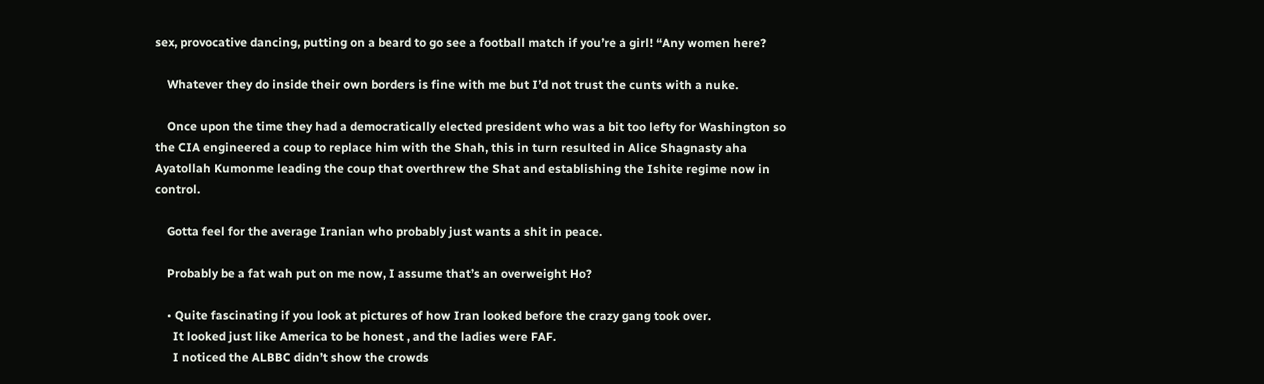sex, provocative dancing, putting on a beard to go see a football match if you’re a girl! “Any women here?

    Whatever they do inside their own borders is fine with me but I’d not trust the cunts with a nuke.

    Once upon the time they had a democratically elected president who was a bit too lefty for Washington so the CIA engineered a coup to replace him with the Shah, this in turn resulted in Alice Shagnasty aha Ayatollah Kumonme leading the coup that overthrew the Shat and establishing the Ishite regime now in control.

    Gotta feel for the average Iranian who probably just wants a shit in peace.

    Probably be a fat wah put on me now, I assume that’s an overweight Ho?

    • Quite fascinating if you look at pictures of how Iran looked before the crazy gang took over.
      It looked just like America to be honest , and the ladies were FAF.
      I noticed the ALBBC didn’t show the crowds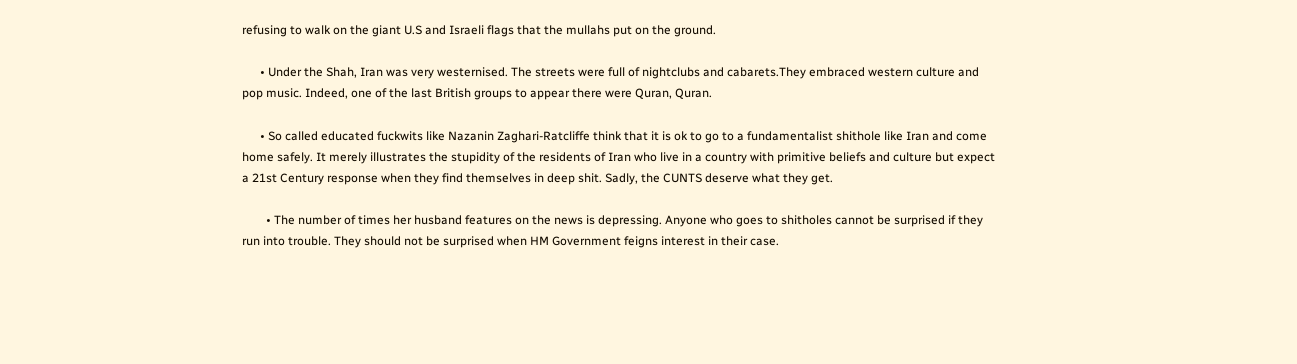refusing to walk on the giant U.S and Israeli flags that the mullahs put on the ground.

      • Under the Shah, Iran was very westernised. The streets were full of nightclubs and cabarets.They embraced western culture and pop music. Indeed, one of the last British groups to appear there were Quran, Quran.

      • So called educated fuckwits like Nazanin Zaghari-Ratcliffe think that it is ok to go to a fundamentalist shithole like Iran and come home safely. It merely illustrates the stupidity of the residents of Iran who live in a country with primitive beliefs and culture but expect a 21st Century response when they find themselves in deep shit. Sadly, the CUNTS deserve what they get.

        • The number of times her husband features on the news is depressing. Anyone who goes to shitholes cannot be surprised if they run into trouble. They should not be surprised when HM Government feigns interest in their case.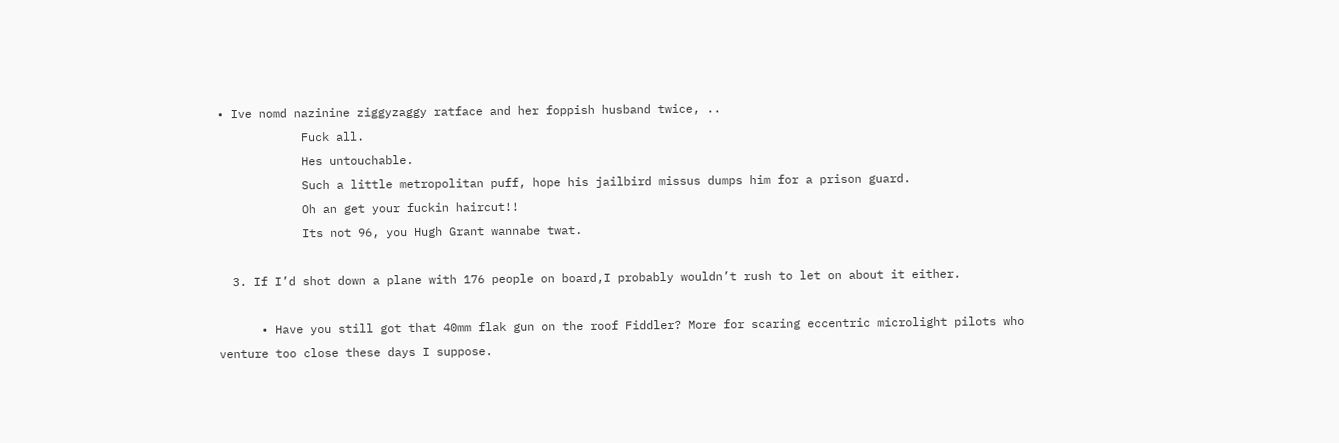• Ive nomd nazinine ziggyzaggy ratface and her foppish husband twice, ..
            Fuck all.
            Hes untouchable.
            Such a little metropolitan puff, hope his jailbird missus dumps him for a prison guard.
            Oh an get your fuckin haircut!!
            Its not 96, you Hugh Grant wannabe twat.

  3. If I’d shot down a plane with 176 people on board,I probably wouldn’t rush to let on about it either.

      • Have you still got that 40mm flak gun on the roof Fiddler? More for scaring eccentric microlight pilots who venture too close these days I suppose.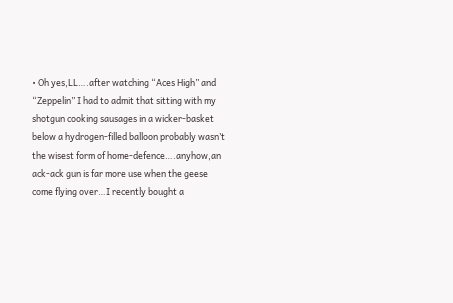• Oh yes,LL….after watching “Aces High” and “Zeppelin” I had to admit that sitting with my shotgun cooking sausages in a wicker-basket below a hydrogen-filled balloon probably wasn’t the wisest form of home-defence….anyhow,an ack-ack gun is far more use when the geese come flying over…I recently bought a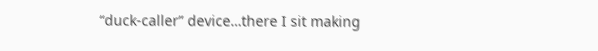“duck-caller” device…there I sit making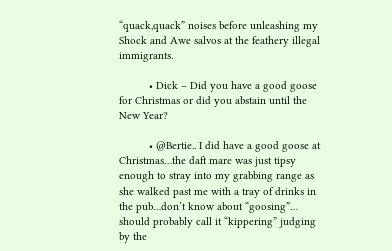“quack,quack” noises before unleashing my Shock and Awe salvos at the feathery illegal immigrants.

          • Dick – Did you have a good goose for Christmas or did you abstain until the New Year?

          • @Bertie.. I did have a good goose at Christmas…the daft mare was just tipsy enough to stray into my grabbing range as she walked past me with a tray of drinks in the pub…don’t know about “goosing”… should probably call it “kippering” judging by the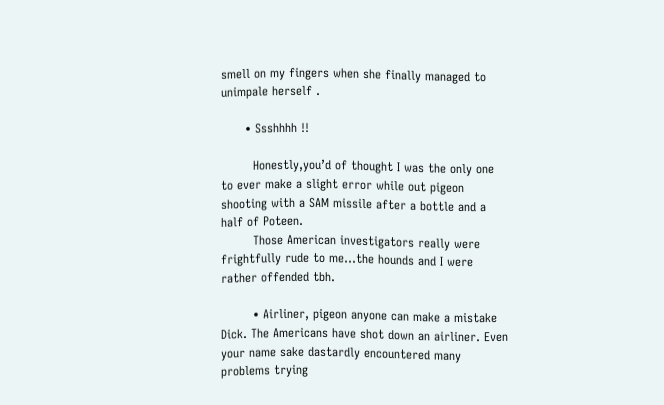smell on my fingers when she finally managed to unimpale herself .

      • Ssshhhh !!

        Honestly,you’d of thought I was the only one to ever make a slight error while out pigeon shooting with a SAM missile after a bottle and a half of Poteen.
        Those American investigators really were frightfully rude to me…the hounds and I were rather offended tbh.

        • Airliner, pigeon anyone can make a mistake Dick. The Americans have shot down an airliner. Even your name sake dastardly encountered many problems trying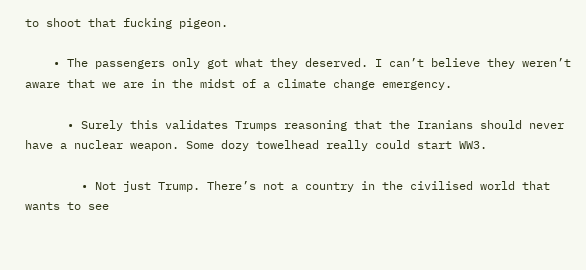to shoot that fucking pigeon.

    • The passengers only got what they deserved. I can’t believe they weren’t aware that we are in the midst of a climate change emergency.

      • Surely this validates Trumps reasoning that the Iranians should never have a nuclear weapon. Some dozy towelhead really could start WW3.

        • Not just Trump. There’s not a country in the civilised world that wants to see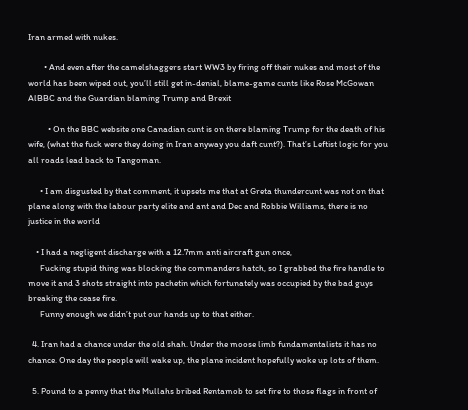Iran armed with nukes.

        • And even after the camelshaggers start WW3 by firing off their nukes and most of the world has been wiped out, you’ll still get in-denial, blame-game cunts like Rose McGowan AlBBC and the Guardian blaming Trump and Brexit

          • On the BBC website one Canadian cunt is on there blaming Trump for the death of his wife, (what the fuck were they doing in Iran anyway you daft cunt?). That’s Leftist logic for you all roads lead back to Tangoman.

      • I am disgusted by that comment, it upsets me that at Greta thundercunt was not on that plane along with the labour party elite and ant and Dec and Robbie Williams, there is no justice in the world

    • I had a negligent discharge with a 12.7mm anti aircraft gun once,
      Fucking stupid thing was blocking the commanders hatch, so I grabbed the fire handle to move it and 3 shots straight into pachetin which fortunately was occupied by the bad guys breaking the cease fire.
      Funny enough we didn’t put our hands up to that either.

  4. Iran had a chance under the old shah. Under the moose limb fundamentalists it has no chance. One day the people will wake up, the plane incident hopefully woke up lots of them.

  5. Pound to a penny that the Mullahs bribed Rentamob to set fire to those flags in front of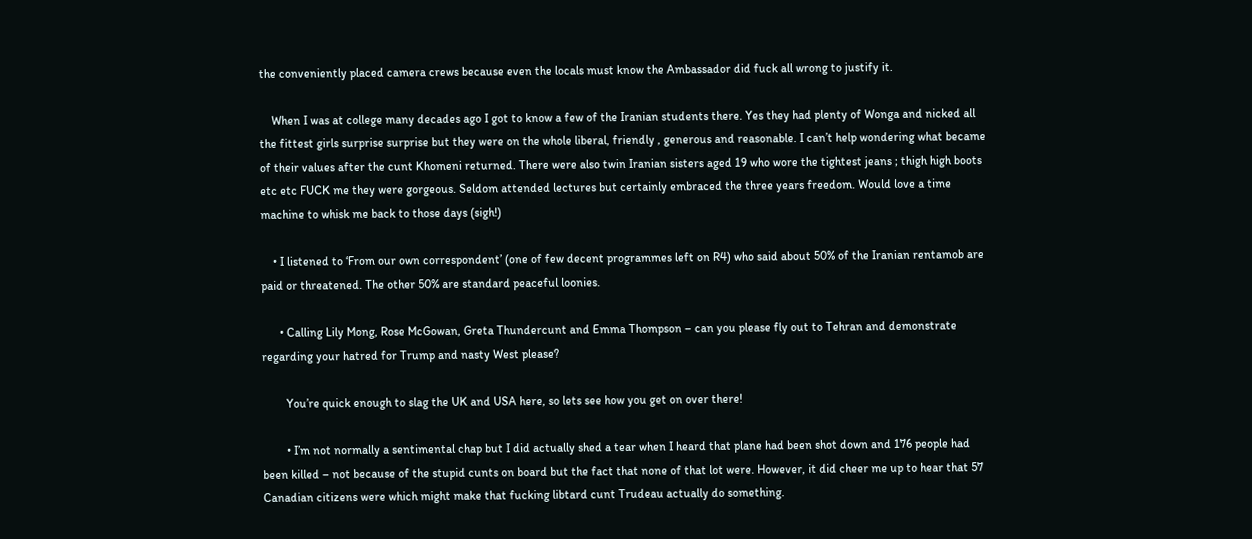the conveniently placed camera crews because even the locals must know the Ambassador did fuck all wrong to justify it.

    When I was at college many decades ago I got to know a few of the Iranian students there. Yes they had plenty of Wonga and nicked all the fittest girls surprise surprise but they were on the whole liberal, friendly , generous and reasonable. I can’t help wondering what became of their values after the cunt Khomeni returned. There were also twin Iranian sisters aged 19 who wore the tightest jeans ; thigh high boots etc etc FUCK me they were gorgeous. Seldom attended lectures but certainly embraced the three years freedom. Would love a time machine to whisk me back to those days (sigh!)

    • I listened to ‘From our own correspondent’ (one of few decent programmes left on R4) who said about 50% of the Iranian rentamob are paid or threatened. The other 50% are standard peaceful loonies.

      • Calling Lily Mong, Rose McGowan, Greta Thundercunt and Emma Thompson – can you please fly out to Tehran and demonstrate regarding your hatred for Trump and nasty West please?

        You’re quick enough to slag the UK and USA here, so lets see how you get on over there!

        • I’m not normally a sentimental chap but I did actually shed a tear when I heard that plane had been shot down and 176 people had been killed – not because of the stupid cunts on board but the fact that none of that lot were. However, it did cheer me up to hear that 57 Canadian citizens were which might make that fucking libtard cunt Trudeau actually do something.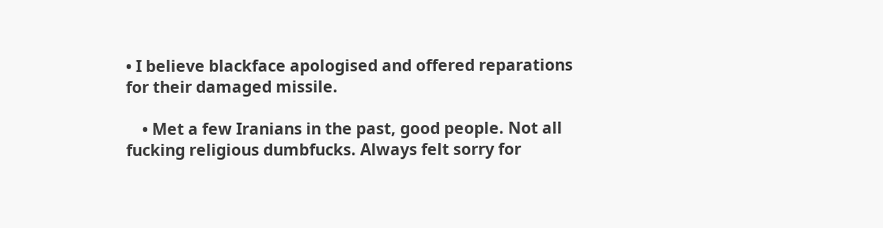• I believe blackface apologised and offered reparations for their damaged missile.

    • Met a few Iranians in the past, good people. Not all fucking religious dumbfucks. Always felt sorry for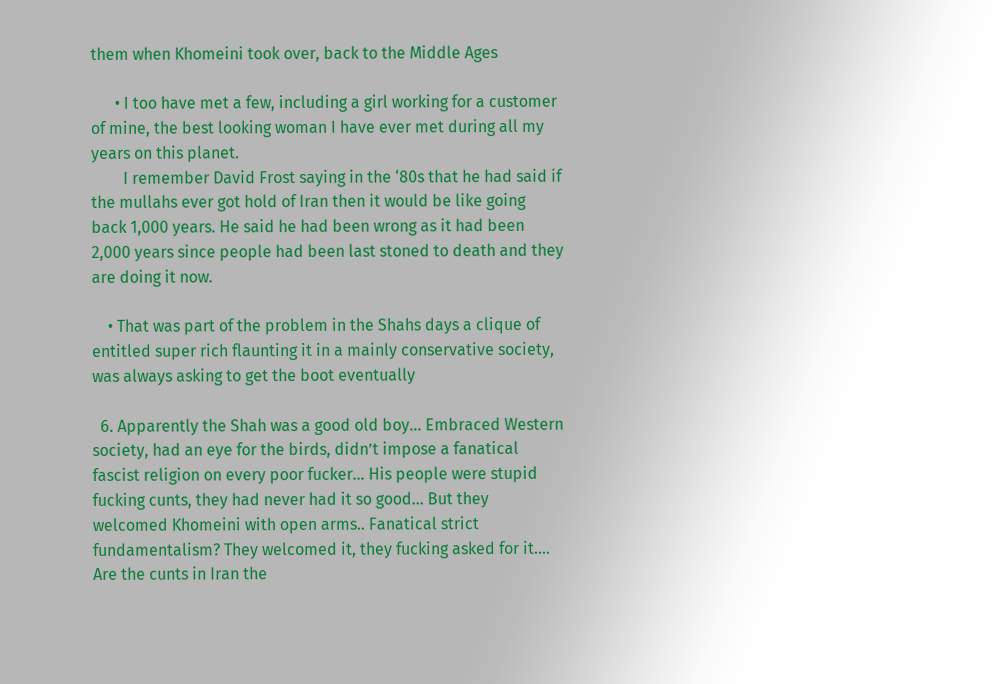them when Khomeini took over, back to the Middle Ages

      • I too have met a few, including a girl working for a customer of mine, the best looking woman I have ever met during all my years on this planet.
        I remember David Frost saying in the ‘80s that he had said if the mullahs ever got hold of Iran then it would be like going back 1,000 years. He said he had been wrong as it had been 2,000 years since people had been last stoned to death and they are doing it now.

    • That was part of the problem in the Shahs days a clique of entitled super rich flaunting it in a mainly conservative society, was always asking to get the boot eventually

  6. Apparently the Shah was a good old boy… Embraced Western society, had an eye for the birds, didn’t impose a fanatical fascist religion on every poor fucker… His people were stupid fucking cunts, they had never had it so good… But they welcomed Khomeini with open arms.. Fanatical strict fundamentalism? They welcomed it, they fucking asked for it…. Are the cunts in Iran the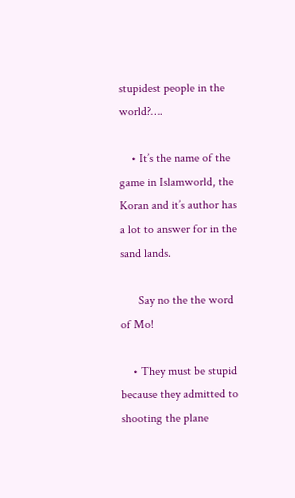stupidest people in the world?….

    • It’s the name of the game in Islamworld, the Koran and it’s author has a lot to answer for in the sand lands.

      Say no the the word of Mo!

    • They must be stupid because they admitted to shooting the plane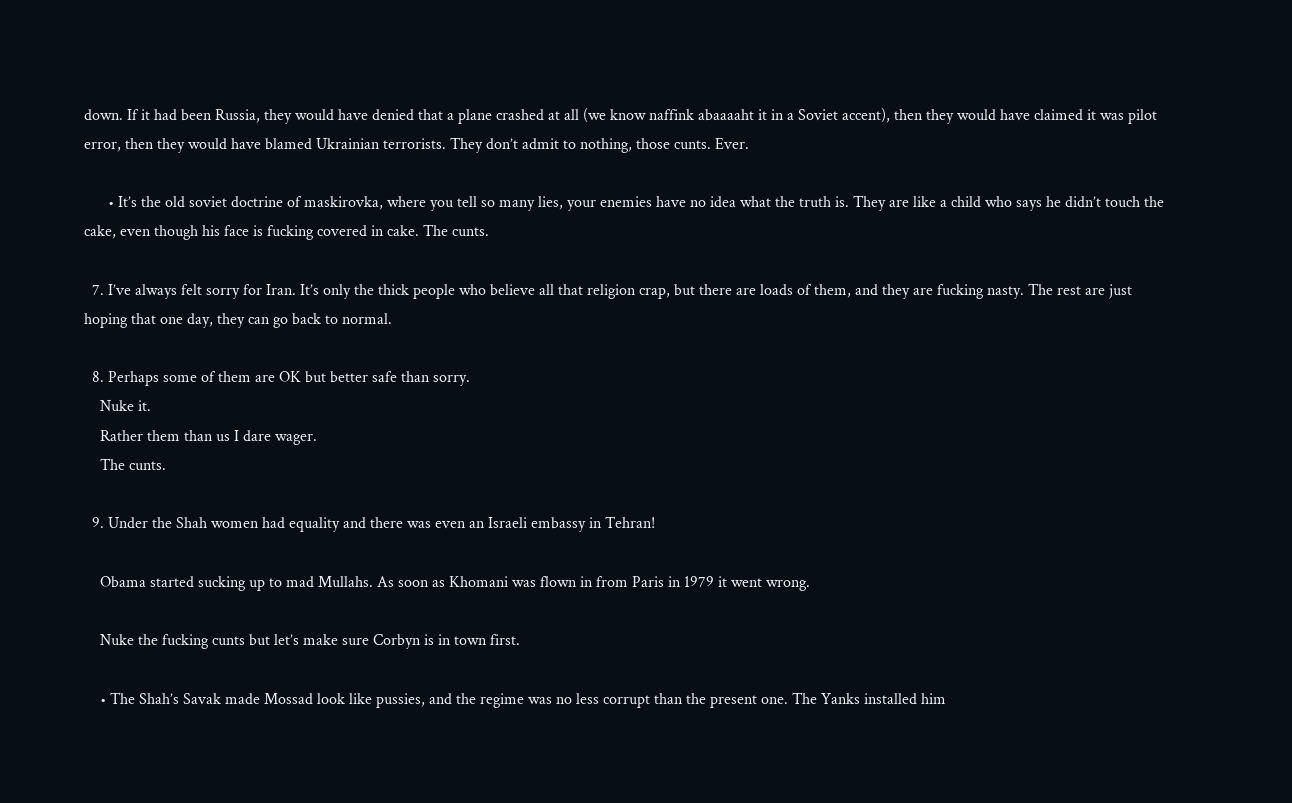down. If it had been Russia, they would have denied that a plane crashed at all (we know naffink abaaaaht it in a Soviet accent), then they would have claimed it was pilot error, then they would have blamed Ukrainian terrorists. They don’t admit to nothing, those cunts. Ever.

      • It’s the old soviet doctrine of maskirovka, where you tell so many lies, your enemies have no idea what the truth is. They are like a child who says he didn’t touch the cake, even though his face is fucking covered in cake. The cunts.

  7. I’ve always felt sorry for Iran. It’s only the thick people who believe all that religion crap, but there are loads of them, and they are fucking nasty. The rest are just hoping that one day, they can go back to normal.

  8. Perhaps some of them are OK but better safe than sorry.
    Nuke it.
    Rather them than us I dare wager.
    The cunts.

  9. Under the Shah women had equality and there was even an Israeli embassy in Tehran!

    Obama started sucking up to mad Mullahs. As soon as Khomani was flown in from Paris in 1979 it went wrong.

    Nuke the fucking cunts but let’s make sure Corbyn is in town first.

    • The Shah’s Savak made Mossad look like pussies, and the regime was no less corrupt than the present one. The Yanks installed him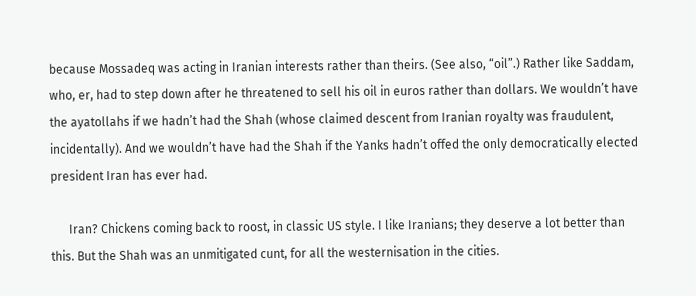because Mossadeq was acting in Iranian interests rather than theirs. (See also, “oil”.) Rather like Saddam, who, er, had to step down after he threatened to sell his oil in euros rather than dollars. We wouldn’t have the ayatollahs if we hadn’t had the Shah (whose claimed descent from Iranian royalty was fraudulent, incidentally). And we wouldn’t have had the Shah if the Yanks hadn’t offed the only democratically elected president Iran has ever had.

      Iran? Chickens coming back to roost, in classic US style. I like Iranians; they deserve a lot better than this. But the Shah was an unmitigated cunt, for all the westernisation in the cities.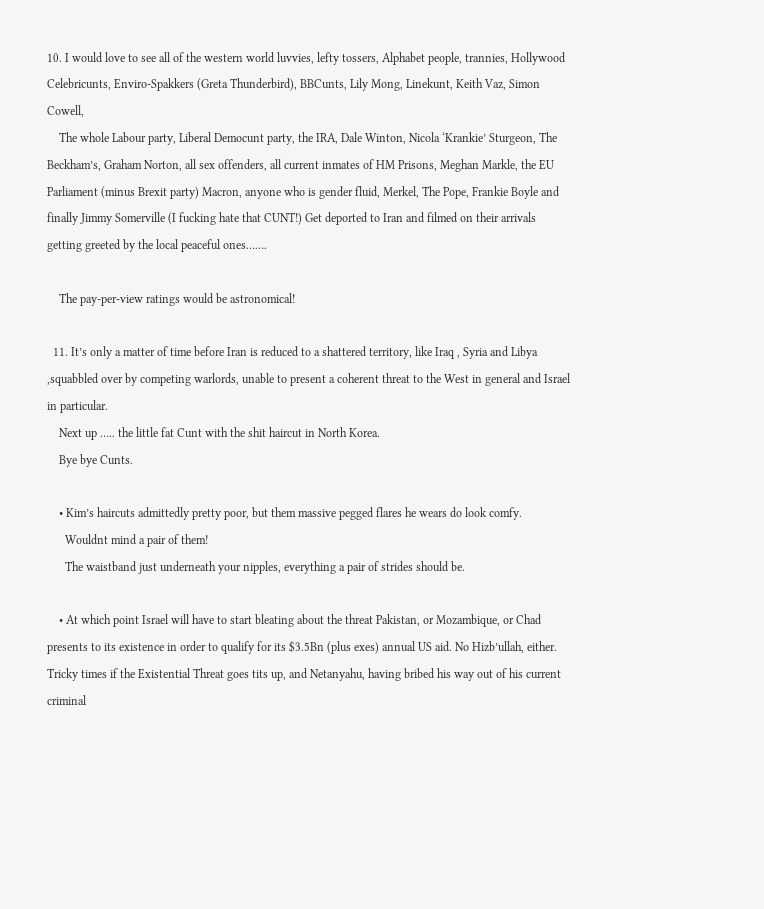10. I would love to see all of the western world luvvies, lefty tossers, Alphabet people, trannies, Hollywood Celebricunts, Enviro-Spakkers (Greta Thunderbird), BBCunts, Lily Mong, Linekunt, Keith Vaz, Simon Cowell,
    The whole Labour party, Liberal Democunt party, the IRA, Dale Winton, Nicola ‘Krankie’ Sturgeon, The Beckham’s, Graham Norton, all sex offenders, all current inmates of HM Prisons, Meghan Markle, the EU Parliament (minus Brexit party) Macron, anyone who is gender fluid, Merkel, The Pope, Frankie Boyle and finally Jimmy Somerville (I fucking hate that CUNT!) Get deported to Iran and filmed on their arrivals getting greeted by the local peaceful ones…….

    The pay-per-view ratings would be astronomical!

  11. It’s only a matter of time before Iran is reduced to a shattered territory, like Iraq , Syria and Libya ,squabbled over by competing warlords, unable to present a coherent threat to the West in general and Israel in particular.
    Next up ….. the little fat Cunt with the shit haircut in North Korea.
    Bye bye Cunts.

    • Kim’s haircuts admittedly pretty poor, but them massive pegged flares he wears do look comfy.
      Wouldnt mind a pair of them!
      The waistband just underneath your nipples, everything a pair of strides should be.

    • At which point Israel will have to start bleating about the threat Pakistan, or Mozambique, or Chad presents to its existence in order to qualify for its $3.5Bn (plus exes) annual US aid. No Hizb’ullah, either. Tricky times if the Existential Threat goes tits up, and Netanyahu, having bribed his way out of his current criminal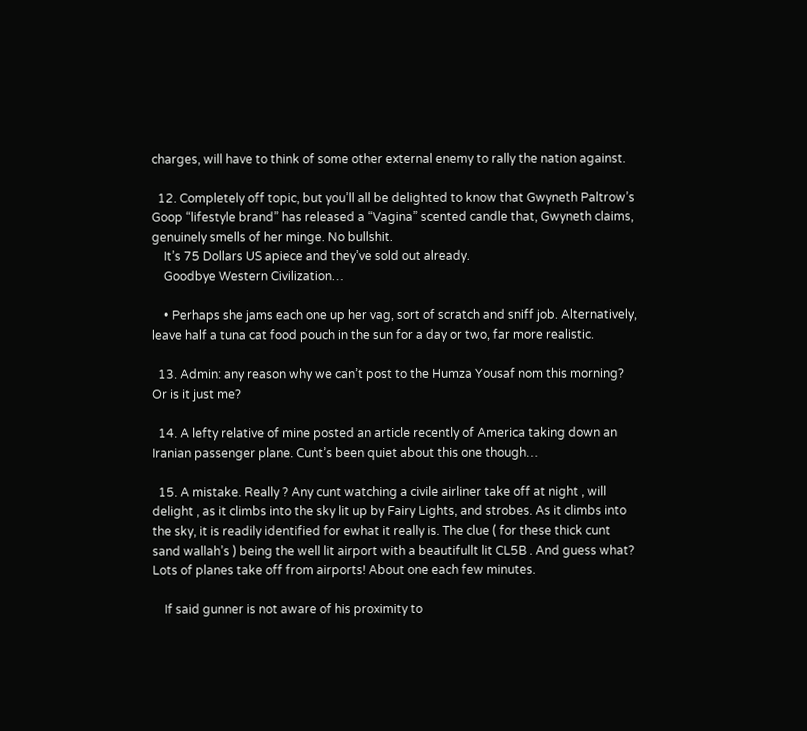charges, will have to think of some other external enemy to rally the nation against.

  12. Completely off topic, but you’ll all be delighted to know that Gwyneth Paltrow’s Goop “lifestyle brand” has released a “Vagina” scented candle that, Gwyneth claims, genuinely smells of her minge. No bullshit.
    It’s 75 Dollars US apiece and they’ve sold out already.
    Goodbye Western Civilization…

    • Perhaps she jams each one up her vag, sort of scratch and sniff job. Alternatively, leave half a tuna cat food pouch in the sun for a day or two, far more realistic.

  13. Admin: any reason why we can’t post to the Humza Yousaf nom this morning? Or is it just me?

  14. A lefty relative of mine posted an article recently of America taking down an Iranian passenger plane. Cunt’s been quiet about this one though…

  15. A mistake. Really ? Any cunt watching a civile airliner take off at night , will delight , as it climbs into the sky lit up by Fairy Lights, and strobes. As it climbs into the sky, it is readily identified for ewhat it really is. The clue ( for these thick cunt sand wallah’s ) being the well lit airport with a beautifullt lit CL5B . And guess what? Lots of planes take off from airports! About one each few minutes.

    If said gunner is not aware of his proximity to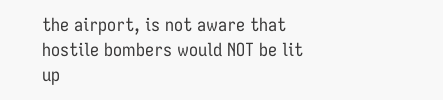the airport, is not aware that hostile bombers would NOT be lit up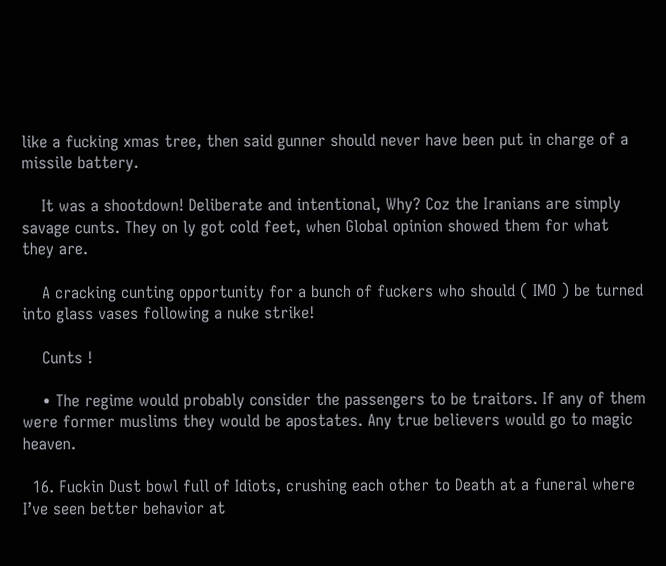like a fucking xmas tree, then said gunner should never have been put in charge of a missile battery.

    It was a shootdown! Deliberate and intentional, Why? Coz the Iranians are simply savage cunts. They on ly got cold feet, when Global opinion showed them for what they are.

    A cracking cunting opportunity for a bunch of fuckers who should ( IMO ) be turned into glass vases following a nuke strike!

    Cunts !

    • The regime would probably consider the passengers to be traitors. If any of them were former muslims they would be apostates. Any true believers would go to magic heaven.

  16. Fuckin Dust bowl full of Idiots, crushing each other to Death at a funeral where I’ve seen better behavior at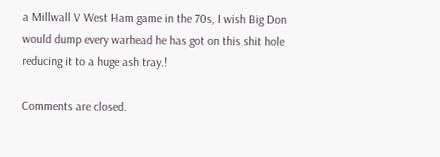a Millwall V West Ham game in the 70s, I wish Big Don would dump every warhead he has got on this shit hole reducing it to a huge ash tray.!

Comments are closed.